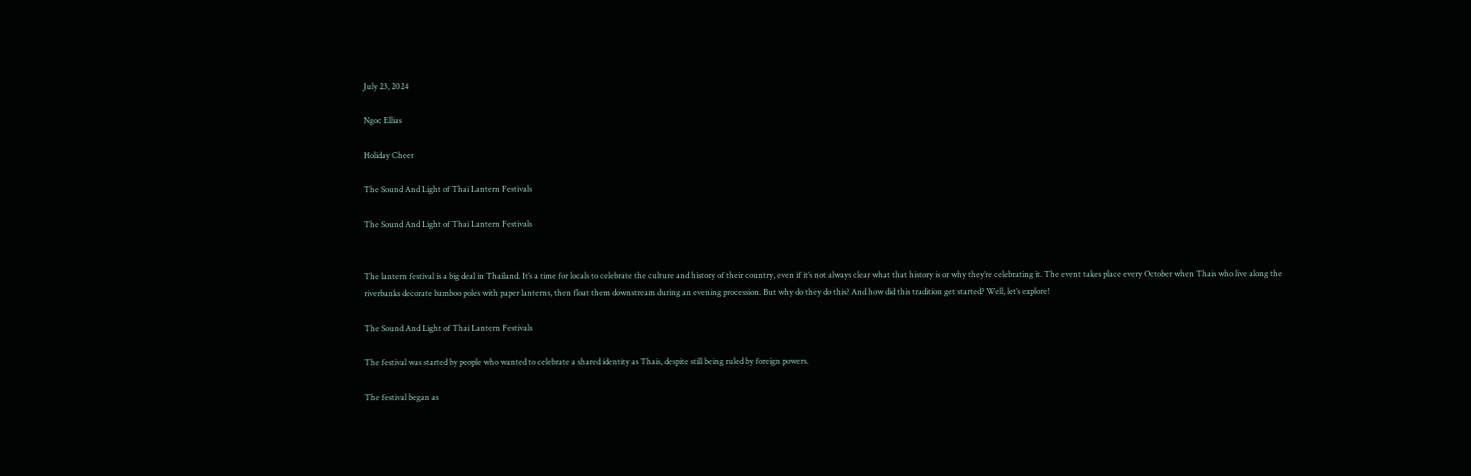July 23, 2024

Ngoc Ellias

Holiday Cheer

The Sound And Light of Thai Lantern Festivals

The Sound And Light of Thai Lantern Festivals


The lantern festival is a big deal in Thailand. It’s a time for locals to celebrate the culture and history of their country, even if it’s not always clear what that history is or why they’re celebrating it. The event takes place every October when Thais who live along the riverbanks decorate bamboo poles with paper lanterns, then float them downstream during an evening procession. But why do they do this? And how did this tradition get started? Well, let’s explore!

The Sound And Light of Thai Lantern Festivals

The festival was started by people who wanted to celebrate a shared identity as Thais, despite still being ruled by foreign powers.

The festival began as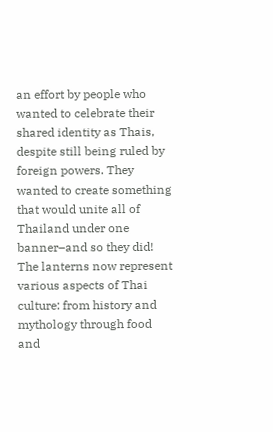an effort by people who wanted to celebrate their shared identity as Thais, despite still being ruled by foreign powers. They wanted to create something that would unite all of Thailand under one banner–and so they did! The lanterns now represent various aspects of Thai culture: from history and mythology through food and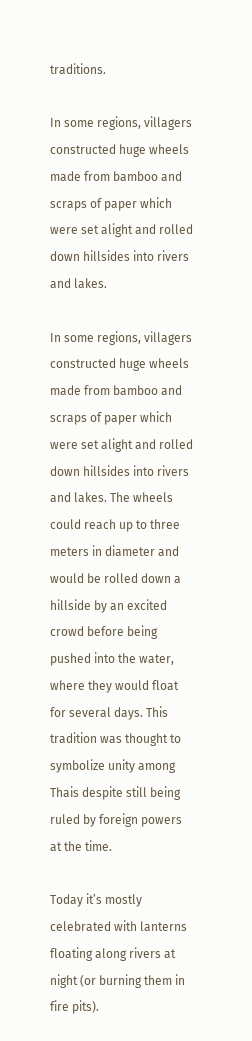traditions.

In some regions, villagers constructed huge wheels made from bamboo and scraps of paper which were set alight and rolled down hillsides into rivers and lakes.

In some regions, villagers constructed huge wheels made from bamboo and scraps of paper which were set alight and rolled down hillsides into rivers and lakes. The wheels could reach up to three meters in diameter and would be rolled down a hillside by an excited crowd before being pushed into the water, where they would float for several days. This tradition was thought to symbolize unity among Thais despite still being ruled by foreign powers at the time.

Today it’s mostly celebrated with lanterns floating along rivers at night (or burning them in fire pits).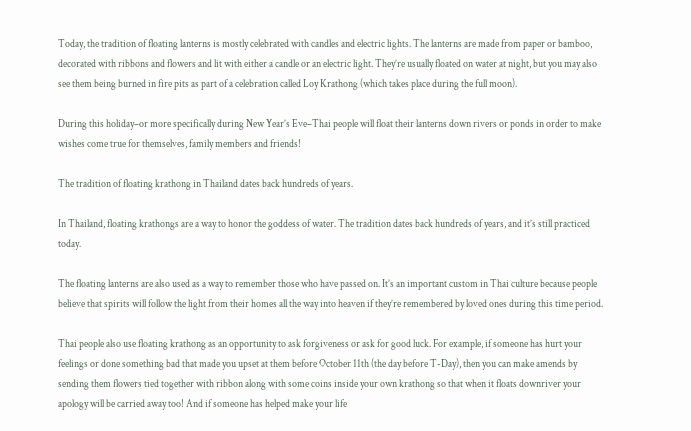Today, the tradition of floating lanterns is mostly celebrated with candles and electric lights. The lanterns are made from paper or bamboo, decorated with ribbons and flowers and lit with either a candle or an electric light. They’re usually floated on water at night, but you may also see them being burned in fire pits as part of a celebration called Loy Krathong (which takes place during the full moon).

During this holiday–or more specifically during New Year’s Eve–Thai people will float their lanterns down rivers or ponds in order to make wishes come true for themselves, family members and friends!

The tradition of floating krathong in Thailand dates back hundreds of years.

In Thailand, floating krathongs are a way to honor the goddess of water. The tradition dates back hundreds of years, and it’s still practiced today.

The floating lanterns are also used as a way to remember those who have passed on. It’s an important custom in Thai culture because people believe that spirits will follow the light from their homes all the way into heaven if they’re remembered by loved ones during this time period.

Thai people also use floating krathong as an opportunity to ask forgiveness or ask for good luck. For example, if someone has hurt your feelings or done something bad that made you upset at them before October 11th (the day before T-Day), then you can make amends by sending them flowers tied together with ribbon along with some coins inside your own krathong so that when it floats downriver your apology will be carried away too! And if someone has helped make your life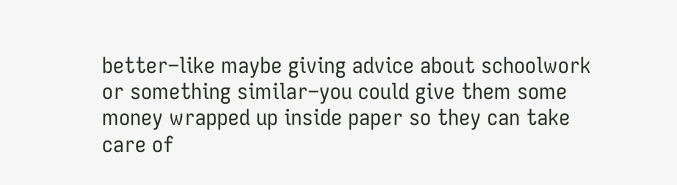better–like maybe giving advice about schoolwork or something similar–you could give them some money wrapped up inside paper so they can take care of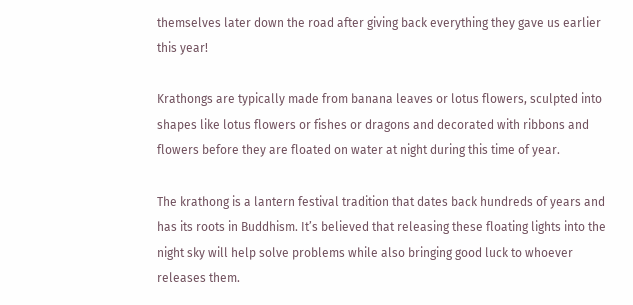themselves later down the road after giving back everything they gave us earlier this year!

Krathongs are typically made from banana leaves or lotus flowers, sculpted into shapes like lotus flowers or fishes or dragons and decorated with ribbons and flowers before they are floated on water at night during this time of year.

The krathong is a lantern festival tradition that dates back hundreds of years and has its roots in Buddhism. It’s believed that releasing these floating lights into the night sky will help solve problems while also bringing good luck to whoever releases them.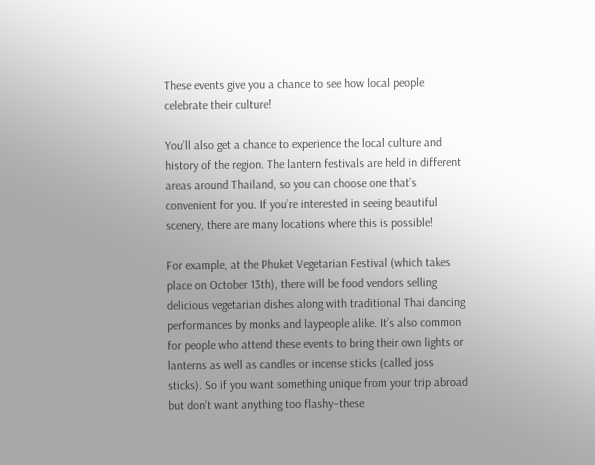These events give you a chance to see how local people celebrate their culture!

You’ll also get a chance to experience the local culture and history of the region. The lantern festivals are held in different areas around Thailand, so you can choose one that’s convenient for you. If you’re interested in seeing beautiful scenery, there are many locations where this is possible!

For example, at the Phuket Vegetarian Festival (which takes place on October 13th), there will be food vendors selling delicious vegetarian dishes along with traditional Thai dancing performances by monks and laypeople alike. It’s also common for people who attend these events to bring their own lights or lanterns as well as candles or incense sticks (called joss sticks). So if you want something unique from your trip abroad but don’t want anything too flashy–these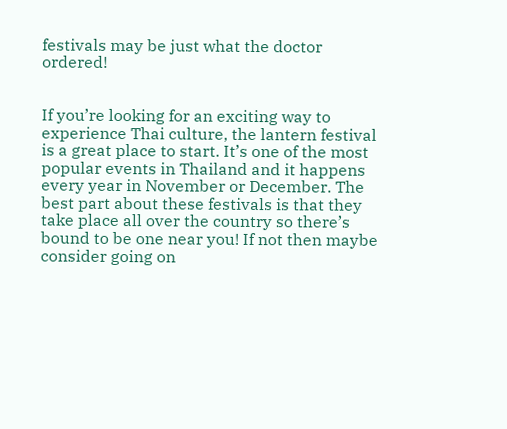festivals may be just what the doctor ordered!


If you’re looking for an exciting way to experience Thai culture, the lantern festival is a great place to start. It’s one of the most popular events in Thailand and it happens every year in November or December. The best part about these festivals is that they take place all over the country so there’s bound to be one near you! If not then maybe consider going on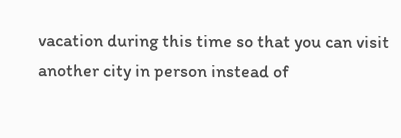vacation during this time so that you can visit another city in person instead of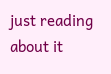just reading about it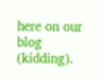here on our blog (kidding).